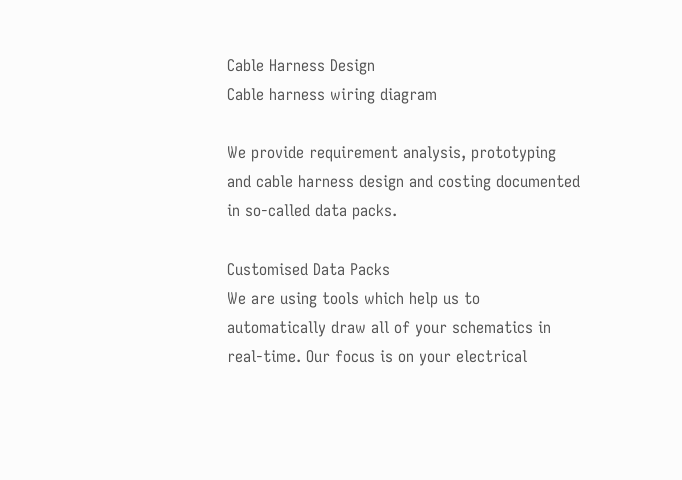Cable Harness Design
Cable harness wiring diagram

We provide requirement analysis, prototyping and cable harness design and costing documented in so-called data packs.

Customised Data Packs
We are using tools which help us to automatically draw all of your schematics in real-time. Our focus is on your electrical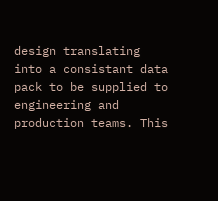design translating into a consistant data pack to be supplied to engineering and production teams. This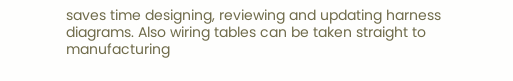saves time designing, reviewing and updating harness diagrams. Also wiring tables can be taken straight to manufacturing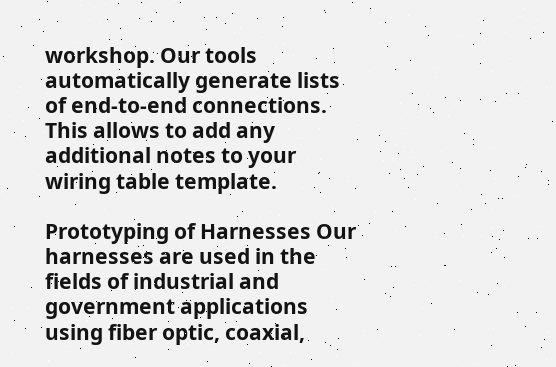workshop. Our tools automatically generate lists of end-to-end connections. This allows to add any additional notes to your wiring table template.

Prototyping of Harnesses Our harnesses are used in the fields of industrial and government applications using fiber optic, coaxial,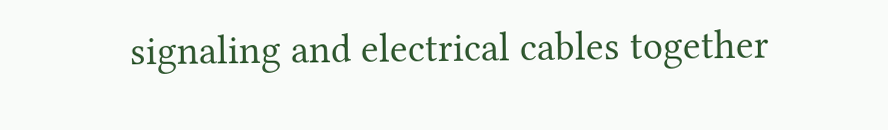signaling and electrical cables together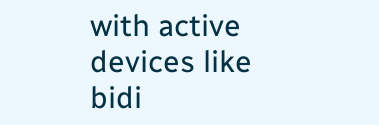with active devices like bidi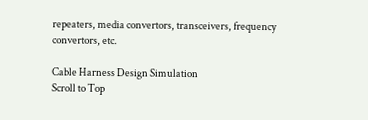repeaters, media convertors, transceivers, frequency convertors, etc.

Cable Harness Design Simulation
Scroll to Top